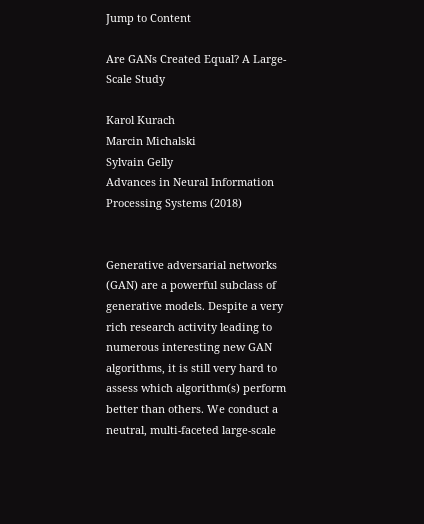Jump to Content

Are GANs Created Equal? A Large-Scale Study

Karol Kurach
Marcin Michalski
Sylvain Gelly
Advances in Neural Information Processing Systems (2018)


Generative adversarial networks (GAN) are a powerful subclass of generative models. Despite a very rich research activity leading to numerous interesting new GAN algorithms, it is still very hard to assess which algorithm(s) perform better than others. We conduct a neutral, multi-faceted large-scale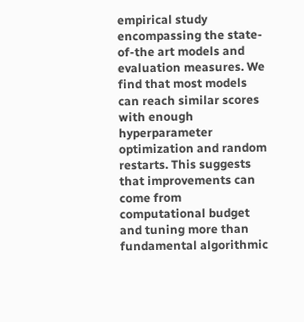empirical study encompassing the state-of-the art models and evaluation measures. We find that most models can reach similar scores with enough hyperparameter optimization and random restarts. This suggests that improvements can come from computational budget and tuning more than fundamental algorithmic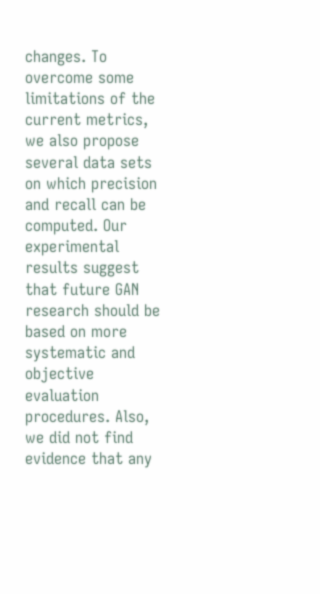changes. To overcome some limitations of the current metrics, we also propose several data sets on which precision and recall can be computed. Our experimental results suggest that future GAN research should be based on more systematic and objective evaluation procedures. Also, we did not find evidence that any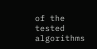of the tested algorithms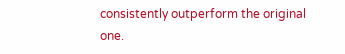consistently outperform the original one.